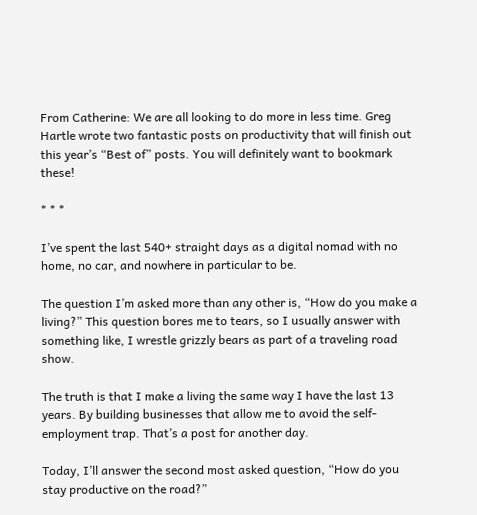From Catherine: We are all looking to do more in less time. Greg Hartle wrote two fantastic posts on productivity that will finish out this year’s “Best of” posts. You will definitely want to bookmark these!

* * *

I’ve spent the last 540+ straight days as a digital nomad with no home, no car, and nowhere in particular to be.

The question I’m asked more than any other is, “How do you make a living?” This question bores me to tears, so I usually answer with something like, I wrestle grizzly bears as part of a traveling road show.

The truth is that I make a living the same way I have the last 13 years. By building businesses that allow me to avoid the self-employment trap. That’s a post for another day.

Today, I’ll answer the second most asked question, “How do you stay productive on the road?”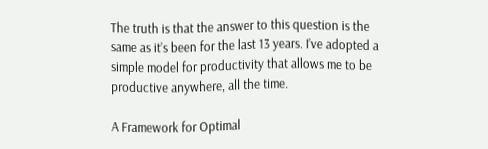The truth is that the answer to this question is the same as it’s been for the last 13 years. I’ve adopted a simple model for productivity that allows me to be productive anywhere, all the time.

A Framework for Optimal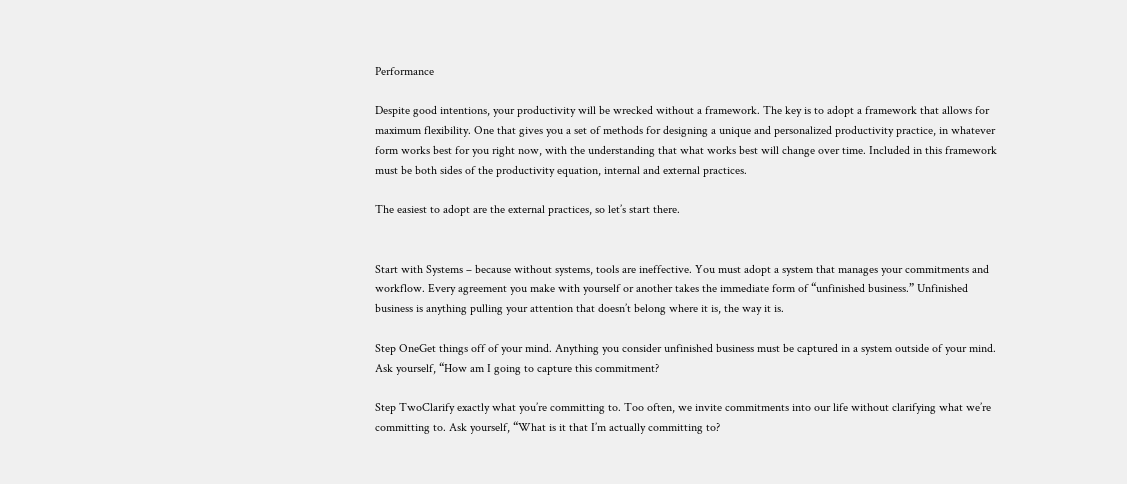Performance

Despite good intentions, your productivity will be wrecked without a framework. The key is to adopt a framework that allows for maximum flexibility. One that gives you a set of methods for designing a unique and personalized productivity practice, in whatever form works best for you right now, with the understanding that what works best will change over time. Included in this framework must be both sides of the productivity equation, internal and external practices.

The easiest to adopt are the external practices, so let’s start there.


Start with Systems – because without systems, tools are ineffective. You must adopt a system that manages your commitments and workflow. Every agreement you make with yourself or another takes the immediate form of “unfinished business.” Unfinished business is anything pulling your attention that doesn’t belong where it is, the way it is.

Step OneGet things off of your mind. Anything you consider unfinished business must be captured in a system outside of your mind. Ask yourself, “How am I going to capture this commitment?

Step TwoClarify exactly what you’re committing to. Too often, we invite commitments into our life without clarifying what we’re committing to. Ask yourself, “What is it that I’m actually committing to?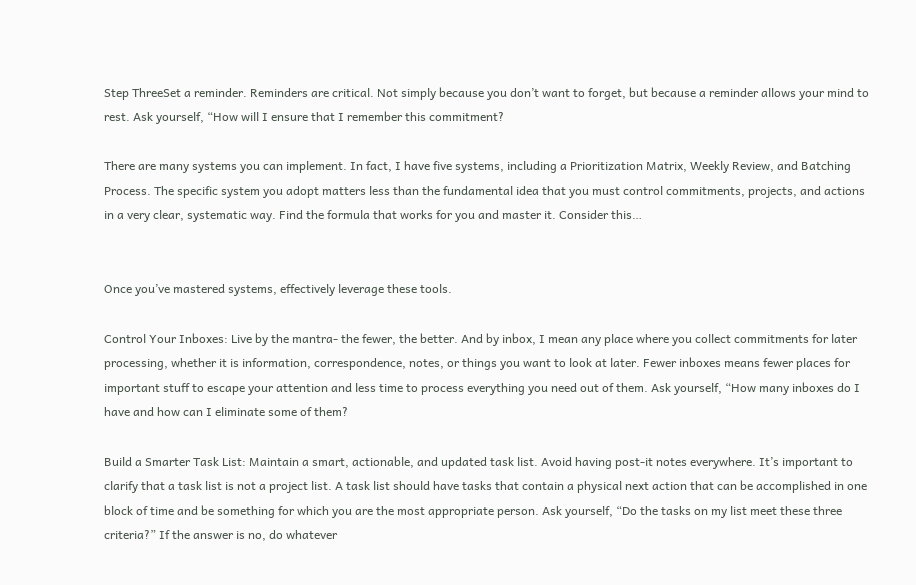Step ThreeSet a reminder. Reminders are critical. Not simply because you don’t want to forget, but because a reminder allows your mind to rest. Ask yourself, “How will I ensure that I remember this commitment?

There are many systems you can implement. In fact, I have five systems, including a Prioritization Matrix, Weekly Review, and Batching Process. The specific system you adopt matters less than the fundamental idea that you must control commitments, projects, and actions in a very clear, systematic way. Find the formula that works for you and master it. Consider this…


Once you’ve mastered systems, effectively leverage these tools.

Control Your Inboxes: Live by the mantra- the fewer, the better. And by inbox, I mean any place where you collect commitments for later processing, whether it is information, correspondence, notes, or things you want to look at later. Fewer inboxes means fewer places for important stuff to escape your attention and less time to process everything you need out of them. Ask yourself, “How many inboxes do I have and how can I eliminate some of them?

Build a Smarter Task List: Maintain a smart, actionable, and updated task list. Avoid having post-it notes everywhere. It’s important to clarify that a task list is not a project list. A task list should have tasks that contain a physical next action that can be accomplished in one block of time and be something for which you are the most appropriate person. Ask yourself, “Do the tasks on my list meet these three criteria?” If the answer is no, do whatever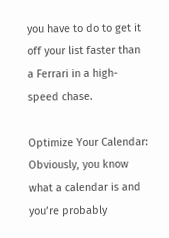you have to do to get it off your list faster than a Ferrari in a high-speed chase.

Optimize Your Calendar: Obviously, you know what a calendar is and you’re probably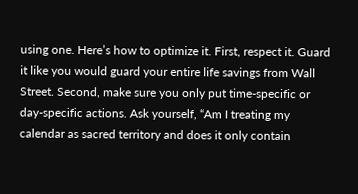using one. Here’s how to optimize it. First, respect it. Guard it like you would guard your entire life savings from Wall Street. Second, make sure you only put time-specific or day-specific actions. Ask yourself, “Am I treating my calendar as sacred territory and does it only contain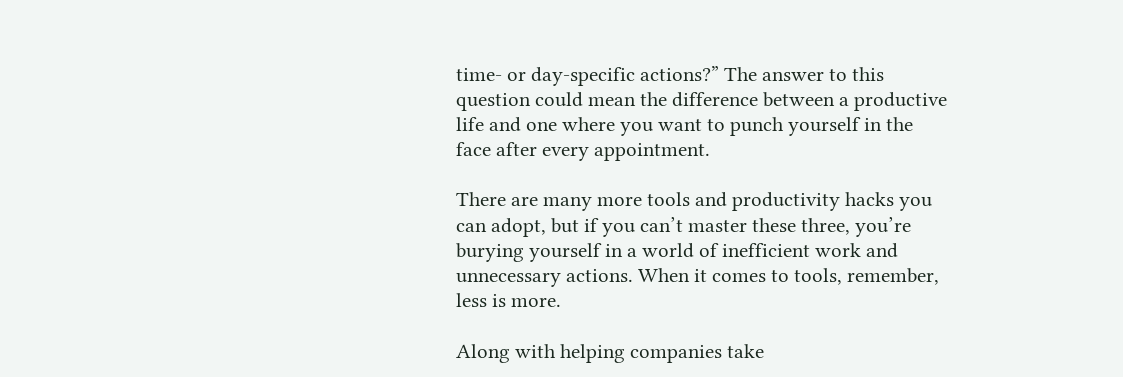time- or day-specific actions?” The answer to this question could mean the difference between a productive life and one where you want to punch yourself in the face after every appointment.

There are many more tools and productivity hacks you can adopt, but if you can’t master these three, you’re burying yourself in a world of inefficient work and unnecessary actions. When it comes to tools, remember, less is more.

Along with helping companies take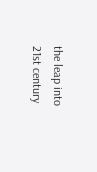the leap into 21st century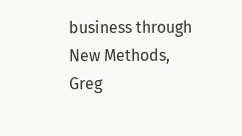business through New Methods, Greg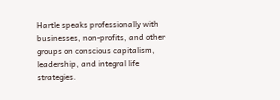Hartle speaks professionally with businesses, non-profits, and other groups on conscious capitalism, leadership, and integral life strategies.